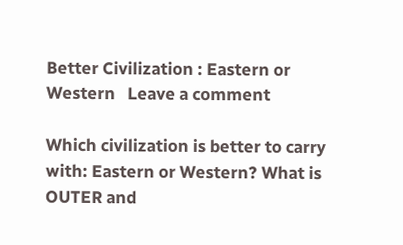Better Civilization : Eastern or Western   Leave a comment

Which civilization is better to carry with: Eastern or Western? What is OUTER and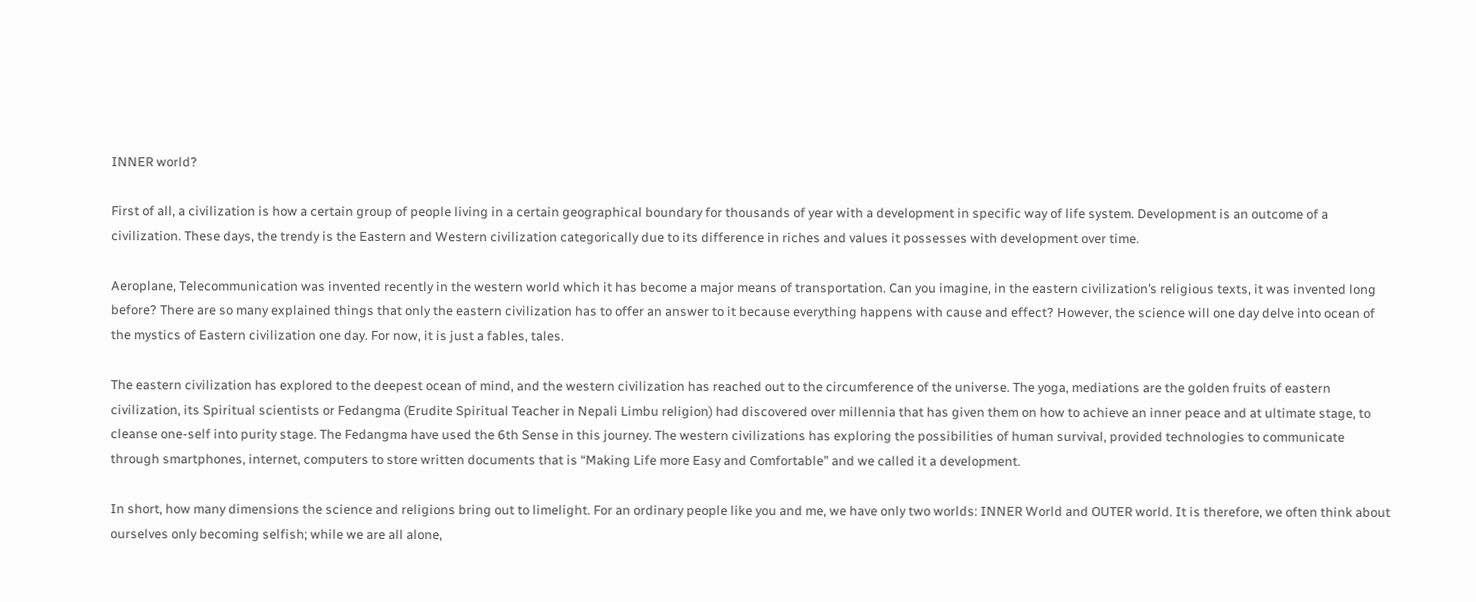INNER world?

First of all, a civilization is how a certain group of people living in a certain geographical boundary for thousands of year with a development in specific way of life system. Development is an outcome of a civilization. These days, the trendy is the Eastern and Western civilization categorically due to its difference in riches and values it possesses with development over time.

Aeroplane, Telecommunication was invented recently in the western world which it has become a major means of transportation. Can you imagine, in the eastern civilization’s religious texts, it was invented long before? There are so many explained things that only the eastern civilization has to offer an answer to it because everything happens with cause and effect? However, the science will one day delve into ocean of the mystics of Eastern civilization one day. For now, it is just a fables, tales.

The eastern civilization has explored to the deepest ocean of mind, and the western civilization has reached out to the circumference of the universe. The yoga, mediations are the golden fruits of eastern civilization, its Spiritual scientists or Fedangma (Erudite Spiritual Teacher in Nepali Limbu religion) had discovered over millennia that has given them on how to achieve an inner peace and at ultimate stage, to cleanse one-self into purity stage. The Fedangma have used the 6th Sense in this journey. The western civilizations has exploring the possibilities of human survival, provided technologies to communicate through smartphones, internet, computers to store written documents that is “Making Life more Easy and Comfortable” and we called it a development.

In short, how many dimensions the science and religions bring out to limelight. For an ordinary people like you and me, we have only two worlds: INNER World and OUTER world. It is therefore, we often think about ourselves only becoming selfish; while we are all alone,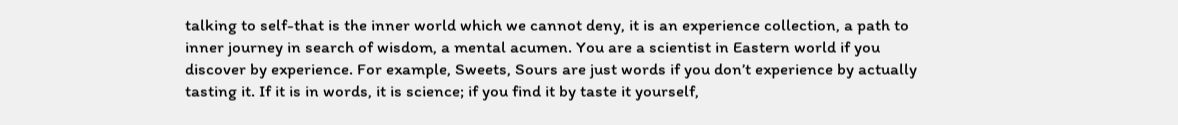talking to self-that is the inner world which we cannot deny, it is an experience collection, a path to inner journey in search of wisdom, a mental acumen. You are a scientist in Eastern world if you discover by experience. For example, Sweets, Sours are just words if you don’t experience by actually tasting it. If it is in words, it is science; if you find it by taste it yourself,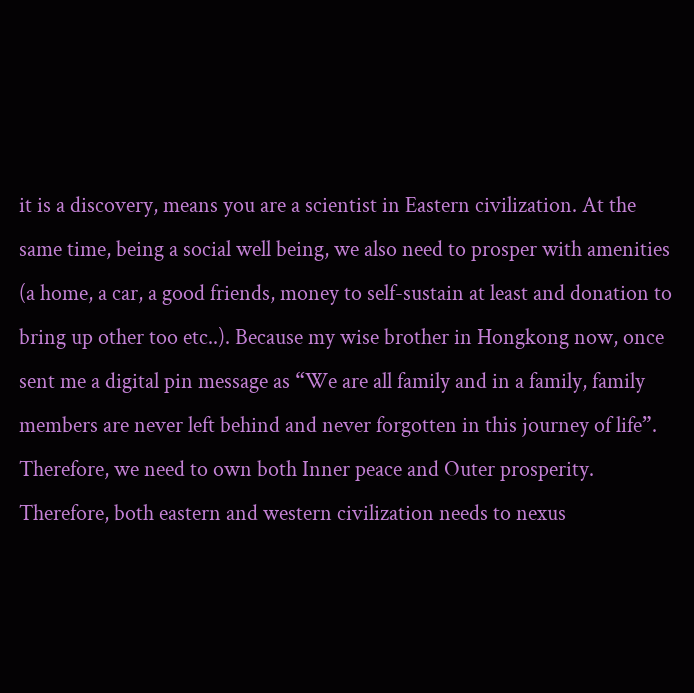it is a discovery, means you are a scientist in Eastern civilization. At the same time, being a social well being, we also need to prosper with amenities (a home, a car, a good friends, money to self-sustain at least and donation to bring up other too etc..). Because my wise brother in Hongkong now, once sent me a digital pin message as “We are all family and in a family, family members are never left behind and never forgotten in this journey of life”. Therefore, we need to own both Inner peace and Outer prosperity. Therefore, both eastern and western civilization needs to nexus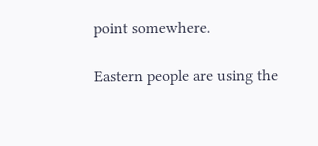point somewhere.

Eastern people are using the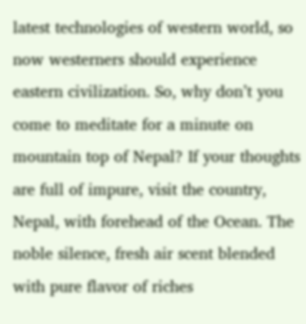latest technologies of western world, so now westerners should experience eastern civilization. So, why don’t you come to meditate for a minute on mountain top of Nepal? If your thoughts are full of impure, visit the country, Nepal, with forehead of the Ocean. The noble silence, fresh air scent blended with pure flavor of riches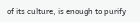of its culture, is enough to purify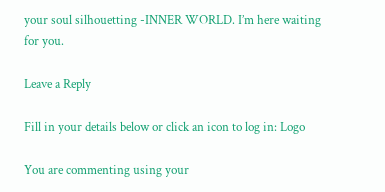your soul silhouetting -INNER WORLD. I’m here waiting for you.

Leave a Reply

Fill in your details below or click an icon to log in: Logo

You are commenting using your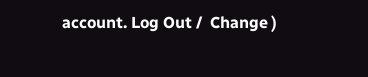account. Log Out /  Change )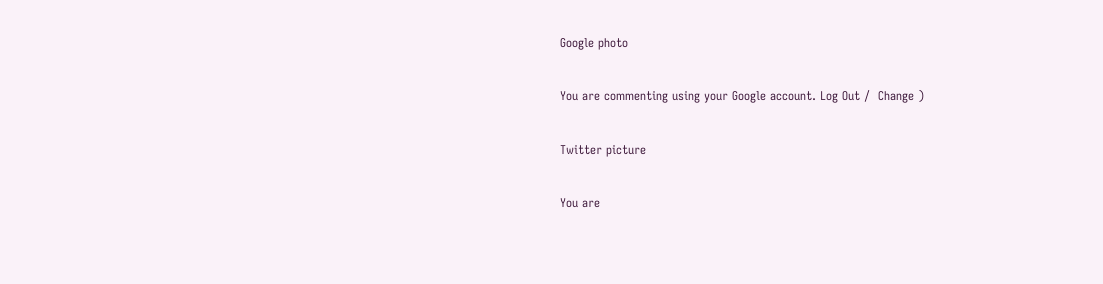Google photo

You are commenting using your Google account. Log Out /  Change )

Twitter picture

You are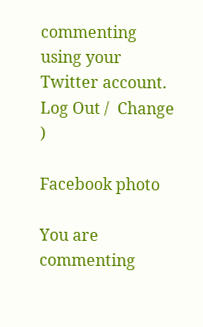commenting using your Twitter account. Log Out /  Change )

Facebook photo

You are commenting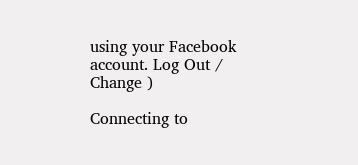using your Facebook account. Log Out /  Change )

Connecting to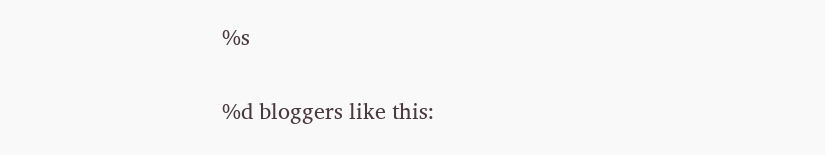%s

%d bloggers like this: